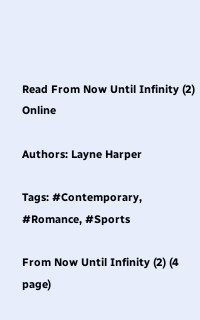Read From Now Until Infinity (2) Online

Authors: Layne Harper

Tags: #Contemporary, #Romance, #Sports

From Now Until Infinity (2) (4 page)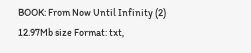BOOK: From Now Until Infinity (2)
12.97Mb size Format: txt,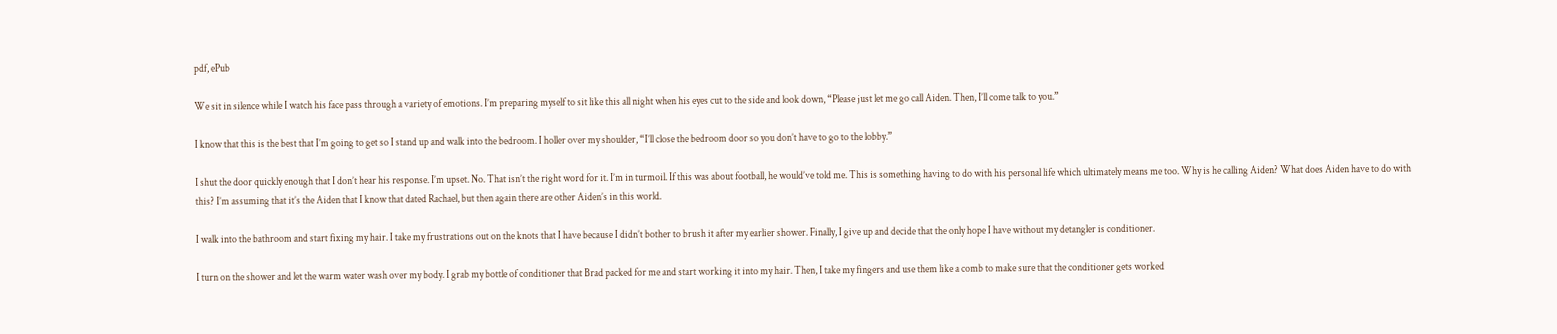pdf, ePub

We sit in silence while I watch his face pass through a variety of emotions. I’m preparing myself to sit like this all night when his eyes cut to the side and look down, “Please just let me go call Aiden. Then, I’ll come talk to you.”

I know that this is the best that I’m going to get so I stand up and walk into the bedroom. I holler over my shoulder, “I’ll close the bedroom door so you don’t have to go to the lobby.”

I shut the door quickly enough that I don’t hear his response. I’m upset. No. That isn’t the right word for it. I’m in turmoil. If this was about football, he would’ve told me. This is something having to do with his personal life which ultimately means me too. Why is he calling Aiden? What does Aiden have to do with this? I’m assuming that it’s the Aiden that I know that dated Rachael, but then again there are other Aiden’s in this world.

I walk into the bathroom and start fixing my hair. I take my frustrations out on the knots that I have because I didn’t bother to brush it after my earlier shower. Finally, I give up and decide that the only hope I have without my detangler is conditioner.

I turn on the shower and let the warm water wash over my body. I grab my bottle of conditioner that Brad packed for me and start working it into my hair. Then, I take my fingers and use them like a comb to make sure that the conditioner gets worked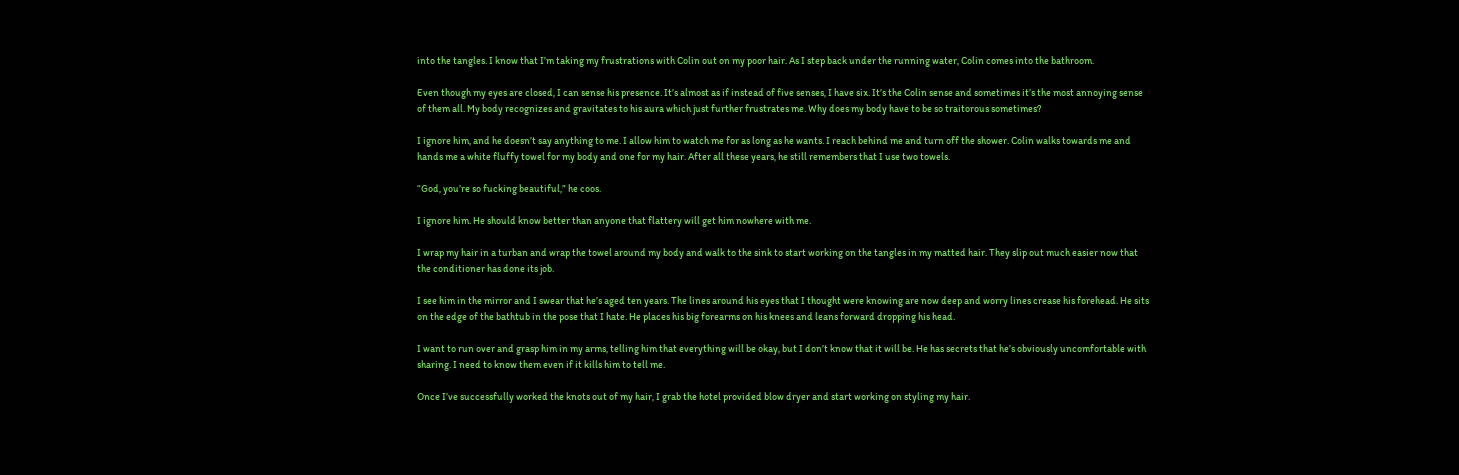into the tangles. I know that I’m taking my frustrations with Colin out on my poor hair. As I step back under the running water, Colin comes into the bathroom.

Even though my eyes are closed, I can sense his presence. It’s almost as if instead of five senses, I have six. It’s the Colin sense and sometimes it’s the most annoying sense of them all. My body recognizes and gravitates to his aura which just further frustrates me. Why does my body have to be so traitorous sometimes?

I ignore him, and he doesn’t say anything to me. I allow him to watch me for as long as he wants. I reach behind me and turn off the shower. Colin walks towards me and hands me a white fluffy towel for my body and one for my hair. After all these years, he still remembers that I use two towels.

“God, you’re so fucking beautiful,” he coos.

I ignore him. He should know better than anyone that flattery will get him nowhere with me.

I wrap my hair in a turban and wrap the towel around my body and walk to the sink to start working on the tangles in my matted hair. They slip out much easier now that the conditioner has done its job.

I see him in the mirror and I swear that he’s aged ten years. The lines around his eyes that I thought were knowing are now deep and worry lines crease his forehead. He sits on the edge of the bathtub in the pose that I hate. He places his big forearms on his knees and leans forward dropping his head.

I want to run over and grasp him in my arms, telling him that everything will be okay, but I don’t know that it will be. He has secrets that he’s obviously uncomfortable with sharing. I need to know them even if it kills him to tell me.

Once I’ve successfully worked the knots out of my hair, I grab the hotel provided blow dryer and start working on styling my hair.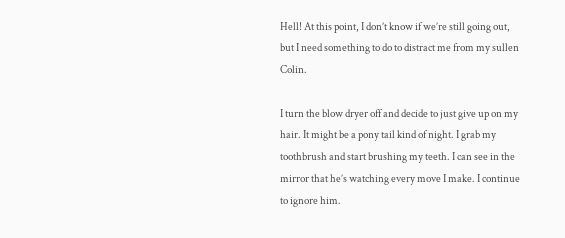Hell! At this point, I don’t know if we’re still going out, but I need something to do to distract me from my sullen Colin.

I turn the blow dryer off and decide to just give up on my hair. It might be a pony tail kind of night. I grab my toothbrush and start brushing my teeth. I can see in the mirror that he’s watching every move I make. I continue to ignore him.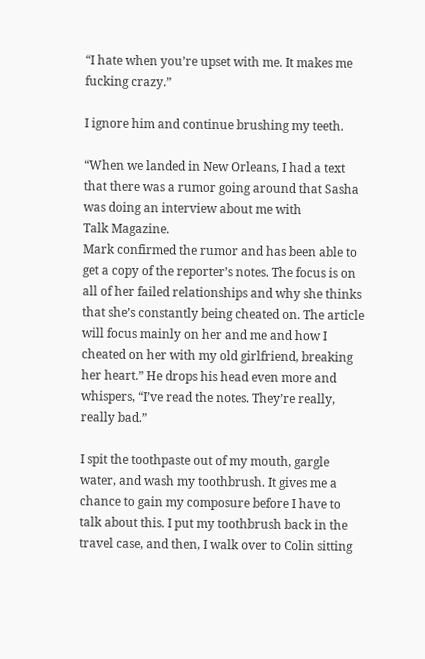“I hate when you’re upset with me. It makes me fucking crazy.”

I ignore him and continue brushing my teeth.

“When we landed in New Orleans, I had a text that there was a rumor going around that Sasha was doing an interview about me with
Talk Magazine.
Mark confirmed the rumor and has been able to get a copy of the reporter’s notes. The focus is on all of her failed relationships and why she thinks that she’s constantly being cheated on. The article will focus mainly on her and me and how I cheated on her with my old girlfriend, breaking her heart.” He drops his head even more and whispers, “I’ve read the notes. They’re really, really bad.”

I spit the toothpaste out of my mouth, gargle water, and wash my toothbrush. It gives me a chance to gain my composure before I have to talk about this. I put my toothbrush back in the travel case, and then, I walk over to Colin sitting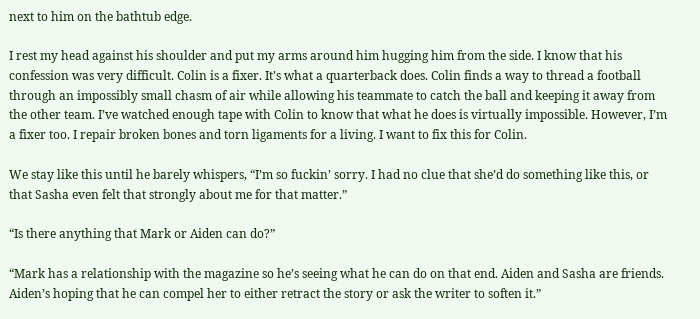next to him on the bathtub edge.

I rest my head against his shoulder and put my arms around him hugging him from the side. I know that his confession was very difficult. Colin is a fixer. It’s what a quarterback does. Colin finds a way to thread a football through an impossibly small chasm of air while allowing his teammate to catch the ball and keeping it away from the other team. I’ve watched enough tape with Colin to know that what he does is virtually impossible. However, I’m a fixer too. I repair broken bones and torn ligaments for a living. I want to fix this for Colin.

We stay like this until he barely whispers, “I’m so fuckin’ sorry. I had no clue that she’d do something like this, or that Sasha even felt that strongly about me for that matter.”

“Is there anything that Mark or Aiden can do?”

“Mark has a relationship with the magazine so he’s seeing what he can do on that end. Aiden and Sasha are friends. Aiden’s hoping that he can compel her to either retract the story or ask the writer to soften it.”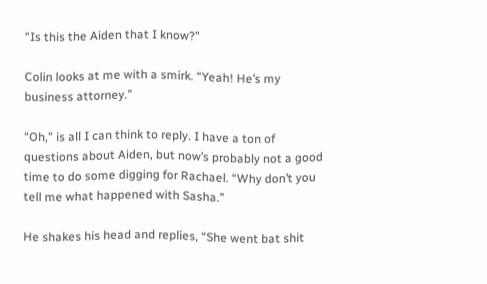“Is this the Aiden that I know?”

Colin looks at me with a smirk. “Yeah! He’s my business attorney.”

“Oh,” is all I can think to reply. I have a ton of questions about Aiden, but now’s probably not a good time to do some digging for Rachael. “Why don’t you tell me what happened with Sasha.”

He shakes his head and replies, “She went bat shit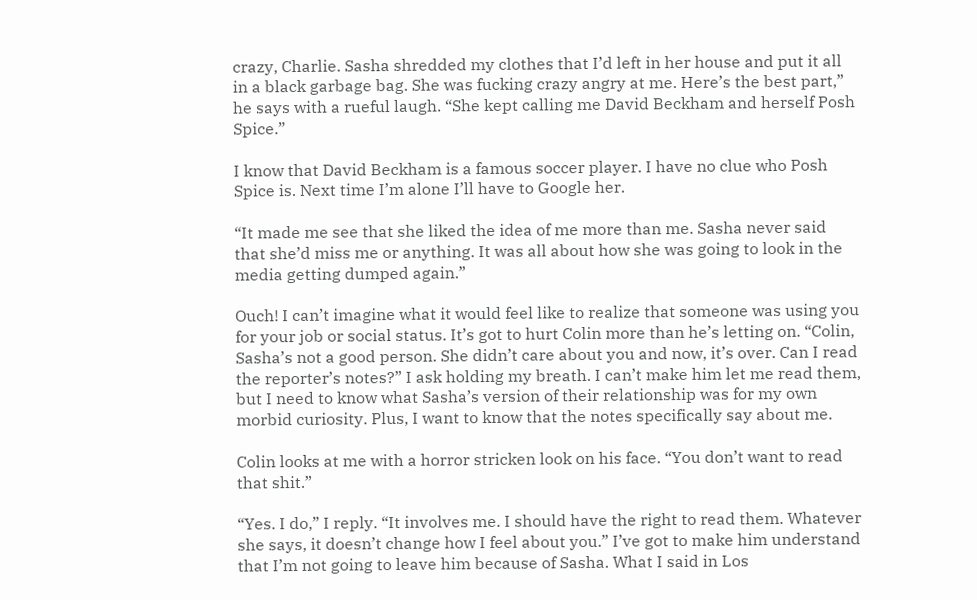crazy, Charlie. Sasha shredded my clothes that I’d left in her house and put it all in a black garbage bag. She was fucking crazy angry at me. Here’s the best part,” he says with a rueful laugh. “She kept calling me David Beckham and herself Posh Spice.”

I know that David Beckham is a famous soccer player. I have no clue who Posh Spice is. Next time I’m alone I’ll have to Google her.

“It made me see that she liked the idea of me more than me. Sasha never said that she’d miss me or anything. It was all about how she was going to look in the media getting dumped again.”

Ouch! I can’t imagine what it would feel like to realize that someone was using you for your job or social status. It’s got to hurt Colin more than he’s letting on. “Colin, Sasha’s not a good person. She didn’t care about you and now, it’s over. Can I read the reporter’s notes?” I ask holding my breath. I can’t make him let me read them, but I need to know what Sasha’s version of their relationship was for my own morbid curiosity. Plus, I want to know that the notes specifically say about me.

Colin looks at me with a horror stricken look on his face. “You don’t want to read that shit.”

“Yes. I do,” I reply. “It involves me. I should have the right to read them. Whatever she says, it doesn’t change how I feel about you.” I’ve got to make him understand that I’m not going to leave him because of Sasha. What I said in Los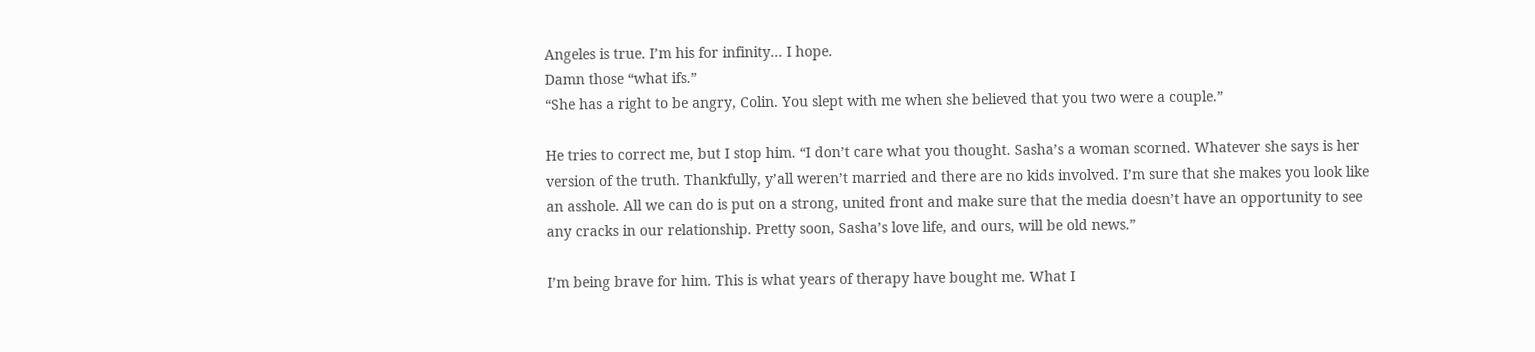Angeles is true. I’m his for infinity... I hope.
Damn those “what ifs.”
“She has a right to be angry, Colin. You slept with me when she believed that you two were a couple.”

He tries to correct me, but I stop him. “I don’t care what you thought. Sasha’s a woman scorned. Whatever she says is her version of the truth. Thankfully, y’all weren’t married and there are no kids involved. I’m sure that she makes you look like an asshole. All we can do is put on a strong, united front and make sure that the media doesn’t have an opportunity to see any cracks in our relationship. Pretty soon, Sasha’s love life, and ours, will be old news.”

I’m being brave for him. This is what years of therapy have bought me. What I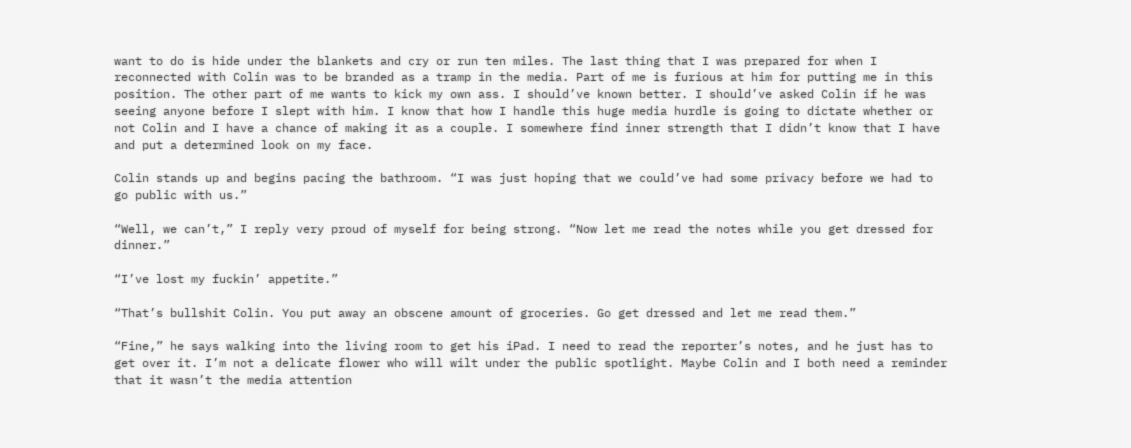want to do is hide under the blankets and cry or run ten miles. The last thing that I was prepared for when I reconnected with Colin was to be branded as a tramp in the media. Part of me is furious at him for putting me in this position. The other part of me wants to kick my own ass. I should’ve known better. I should’ve asked Colin if he was seeing anyone before I slept with him. I know that how I handle this huge media hurdle is going to dictate whether or not Colin and I have a chance of making it as a couple. I somewhere find inner strength that I didn’t know that I have and put a determined look on my face.

Colin stands up and begins pacing the bathroom. “I was just hoping that we could’ve had some privacy before we had to go public with us.”

“Well, we can’t,” I reply very proud of myself for being strong. “Now let me read the notes while you get dressed for dinner.”

“I’ve lost my fuckin’ appetite.”

“That’s bullshit Colin. You put away an obscene amount of groceries. Go get dressed and let me read them.”

“Fine,” he says walking into the living room to get his iPad. I need to read the reporter’s notes, and he just has to get over it. I’m not a delicate flower who will wilt under the public spotlight. Maybe Colin and I both need a reminder that it wasn’t the media attention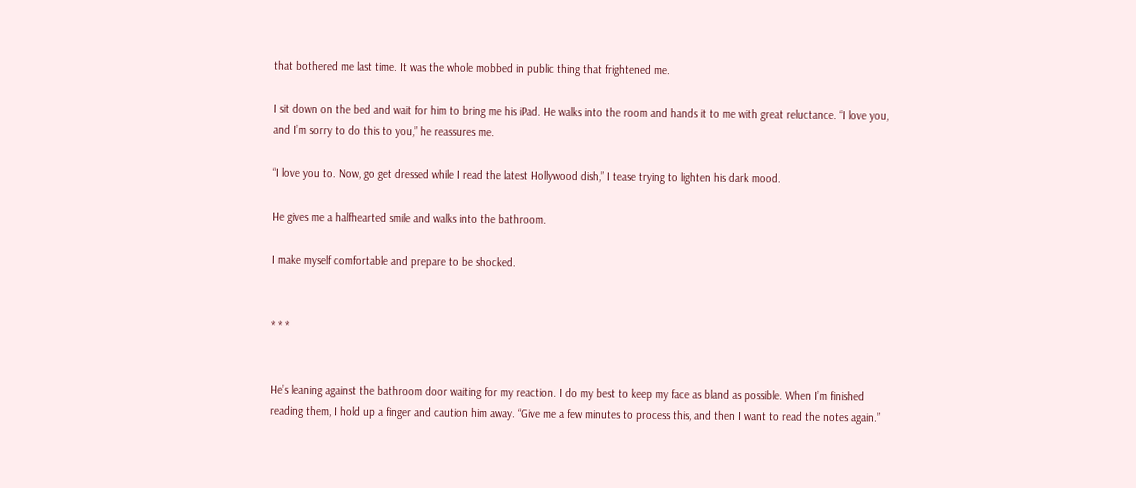that bothered me last time. It was the whole mobbed in public thing that frightened me.

I sit down on the bed and wait for him to bring me his iPad. He walks into the room and hands it to me with great reluctance. “I love you, and I’m sorry to do this to you,” he reassures me.

“I love you to. Now, go get dressed while I read the latest Hollywood dish,” I tease trying to lighten his dark mood.

He gives me a halfhearted smile and walks into the bathroom.

I make myself comfortable and prepare to be shocked.


* * *


He’s leaning against the bathroom door waiting for my reaction. I do my best to keep my face as bland as possible. When I’m finished reading them, I hold up a finger and caution him away. “Give me a few minutes to process this, and then I want to read the notes again.”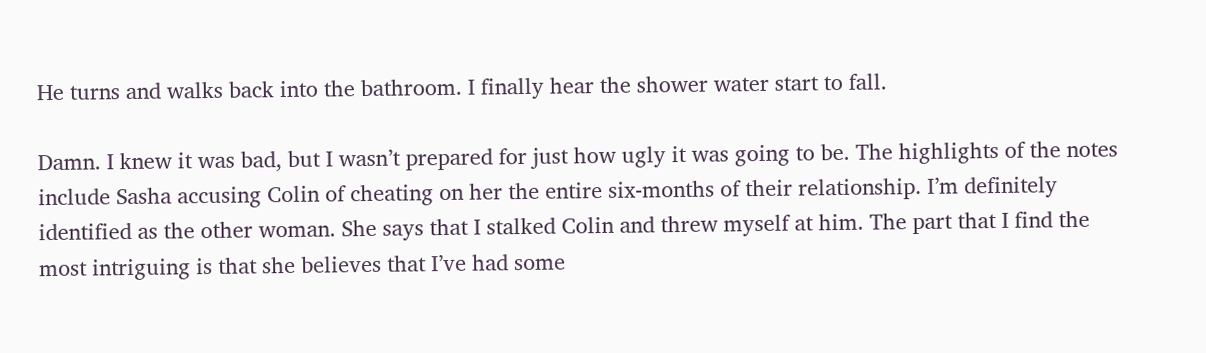He turns and walks back into the bathroom. I finally hear the shower water start to fall.

Damn. I knew it was bad, but I wasn’t prepared for just how ugly it was going to be. The highlights of the notes include Sasha accusing Colin of cheating on her the entire six-months of their relationship. I’m definitely identified as the other woman. She says that I stalked Colin and threw myself at him. The part that I find the most intriguing is that she believes that I’ve had some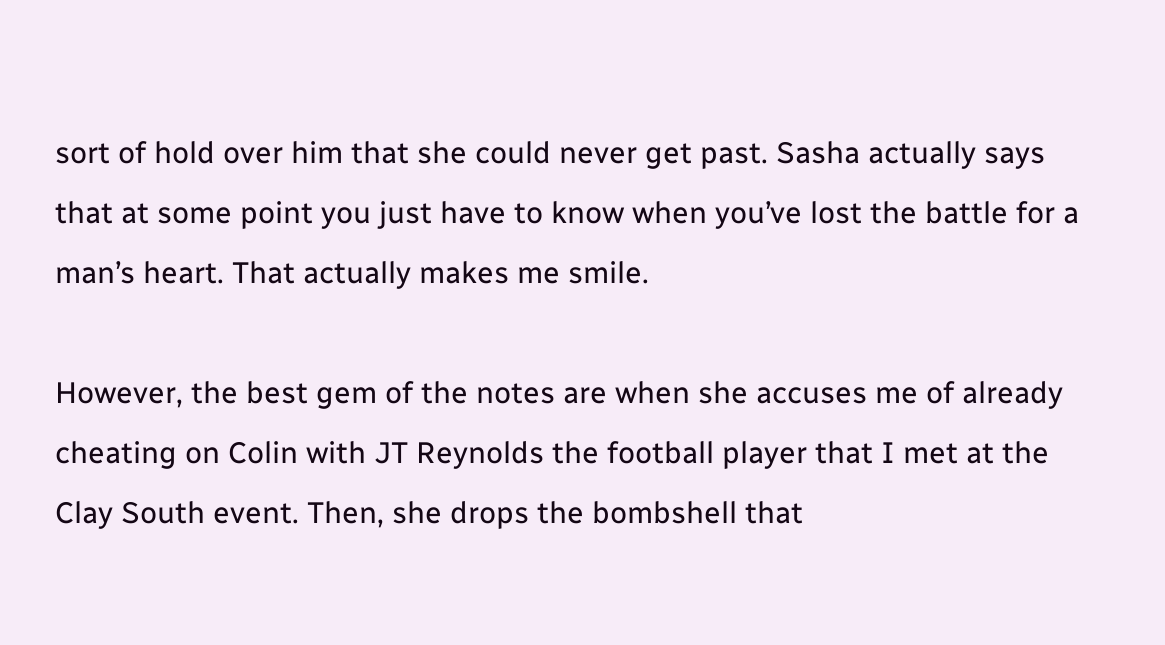sort of hold over him that she could never get past. Sasha actually says that at some point you just have to know when you’ve lost the battle for a man’s heart. That actually makes me smile.

However, the best gem of the notes are when she accuses me of already cheating on Colin with JT Reynolds the football player that I met at the Clay South event. Then, she drops the bombshell that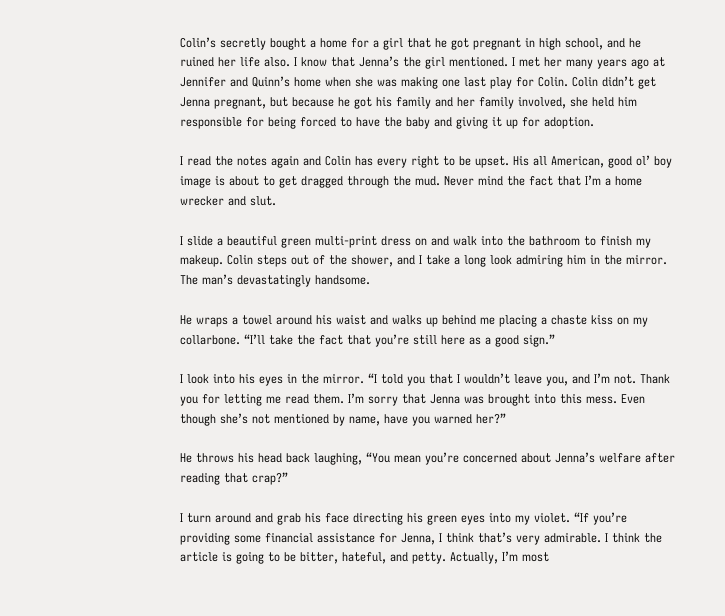Colin’s secretly bought a home for a girl that he got pregnant in high school, and he ruined her life also. I know that Jenna’s the girl mentioned. I met her many years ago at Jennifer and Quinn’s home when she was making one last play for Colin. Colin didn’t get Jenna pregnant, but because he got his family and her family involved, she held him responsible for being forced to have the baby and giving it up for adoption.

I read the notes again and Colin has every right to be upset. His all American, good ol’ boy image is about to get dragged through the mud. Never mind the fact that I’m a home wrecker and slut.

I slide a beautiful green multi-print dress on and walk into the bathroom to finish my makeup. Colin steps out of the shower, and I take a long look admiring him in the mirror. The man’s devastatingly handsome.

He wraps a towel around his waist and walks up behind me placing a chaste kiss on my collarbone. “I’ll take the fact that you’re still here as a good sign.”

I look into his eyes in the mirror. “I told you that I wouldn’t leave you, and I’m not. Thank you for letting me read them. I’m sorry that Jenna was brought into this mess. Even though she’s not mentioned by name, have you warned her?”

He throws his head back laughing, “You mean you’re concerned about Jenna’s welfare after reading that crap?”

I turn around and grab his face directing his green eyes into my violet. “If you’re providing some financial assistance for Jenna, I think that’s very admirable. I think the article is going to be bitter, hateful, and petty. Actually, I’m most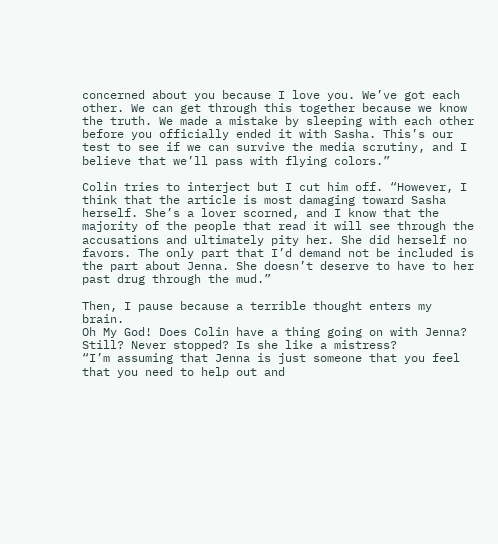concerned about you because I love you. We’ve got each other. We can get through this together because we know the truth. We made a mistake by sleeping with each other before you officially ended it with Sasha. This’s our test to see if we can survive the media scrutiny, and I believe that we’ll pass with flying colors.”

Colin tries to interject but I cut him off. “However, I think that the article is most damaging toward Sasha herself. She’s a lover scorned, and I know that the majority of the people that read it will see through the accusations and ultimately pity her. She did herself no favors. The only part that I’d demand not be included is the part about Jenna. She doesn’t deserve to have to her past drug through the mud.”

Then, I pause because a terrible thought enters my brain.
Oh My God! Does Colin have a thing going on with Jenna? Still? Never stopped? Is she like a mistress?
“I’m assuming that Jenna is just someone that you feel that you need to help out and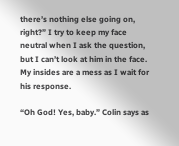there’s nothing else going on, right?” I try to keep my face neutral when I ask the question, but I can’t look at him in the face. My insides are a mess as I wait for his response.

“Oh God! Yes, baby.” Colin says as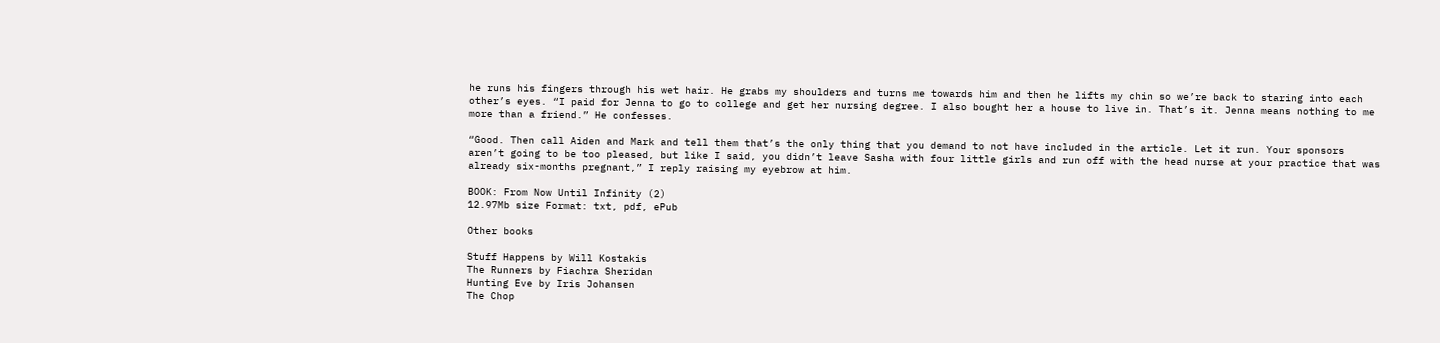he runs his fingers through his wet hair. He grabs my shoulders and turns me towards him and then he lifts my chin so we’re back to staring into each other’s eyes. “I paid for Jenna to go to college and get her nursing degree. I also bought her a house to live in. That’s it. Jenna means nothing to me more than a friend.” He confesses.

“Good. Then call Aiden and Mark and tell them that’s the only thing that you demand to not have included in the article. Let it run. Your sponsors aren’t going to be too pleased, but like I said, you didn’t leave Sasha with four little girls and run off with the head nurse at your practice that was already six-months pregnant,” I reply raising my eyebrow at him.

BOOK: From Now Until Infinity (2)
12.97Mb size Format: txt, pdf, ePub

Other books

Stuff Happens by Will Kostakis
The Runners by Fiachra Sheridan
Hunting Eve by Iris Johansen
The Chop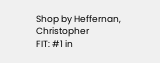Shop by Heffernan, Christopher
FIT: #1 in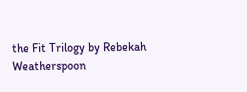the Fit Trilogy by Rebekah Weatherspoon